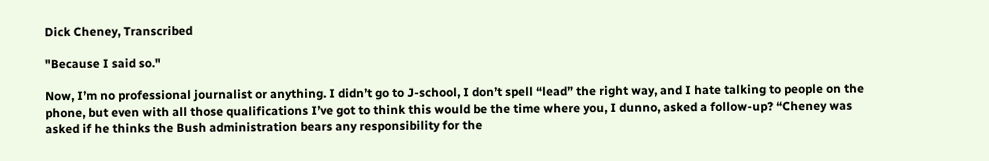Dick Cheney, Transcribed

"Because I said so."

Now, I’m no professional journalist or anything. I didn’t go to J-school, I don’t spell “lead” the right way, and I hate talking to people on the phone, but even with all those qualifications I’ve got to think this would be the time where you, I dunno, asked a follow-up? “Cheney was asked if he thinks the Bush administration bears any responsibility for the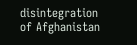disintegration of Afghanistan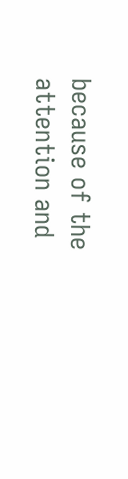because of the attention and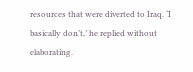resources that were diverted to Iraq. ‘I basically don’t,’ he replied without elaborating.